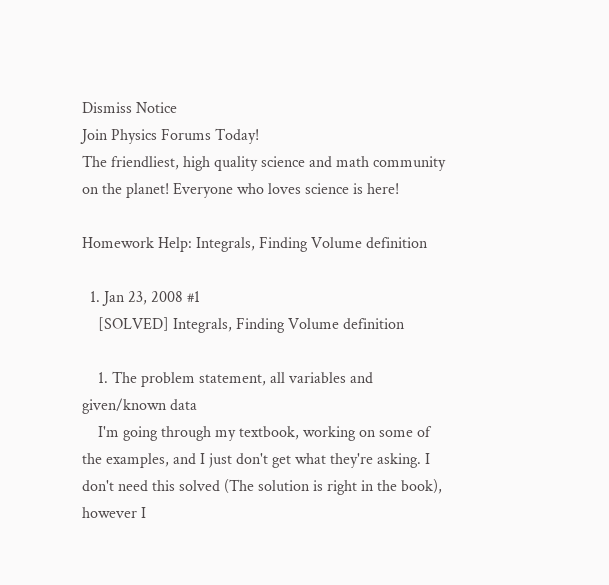Dismiss Notice
Join Physics Forums Today!
The friendliest, high quality science and math community on the planet! Everyone who loves science is here!

Homework Help: Integrals, Finding Volume definition

  1. Jan 23, 2008 #1
    [SOLVED] Integrals, Finding Volume definition

    1. The problem statement, all variables and given/known data
    I'm going through my textbook, working on some of the examples, and I just don't get what they're asking. I don't need this solved (The solution is right in the book), however I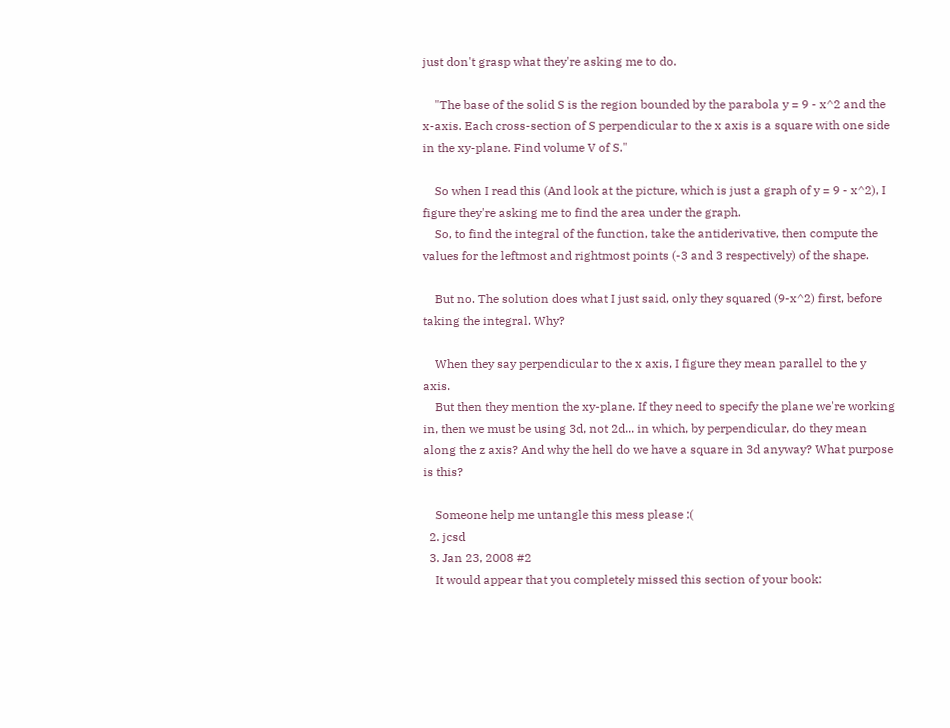just don't grasp what they're asking me to do.

    "The base of the solid S is the region bounded by the parabola y = 9 - x^2 and the x-axis. Each cross-section of S perpendicular to the x axis is a square with one side in the xy-plane. Find volume V of S."

    So when I read this (And look at the picture, which is just a graph of y = 9 - x^2), I figure they're asking me to find the area under the graph.
    So, to find the integral of the function, take the antiderivative, then compute the values for the leftmost and rightmost points (-3 and 3 respectively) of the shape.

    But no. The solution does what I just said, only they squared (9-x^2) first, before taking the integral. Why?

    When they say perpendicular to the x axis, I figure they mean parallel to the y axis.
    But then they mention the xy-plane. If they need to specify the plane we're working in, then we must be using 3d, not 2d... in which, by perpendicular, do they mean along the z axis? And why the hell do we have a square in 3d anyway? What purpose is this?

    Someone help me untangle this mess please :(
  2. jcsd
  3. Jan 23, 2008 #2
    It would appear that you completely missed this section of your book: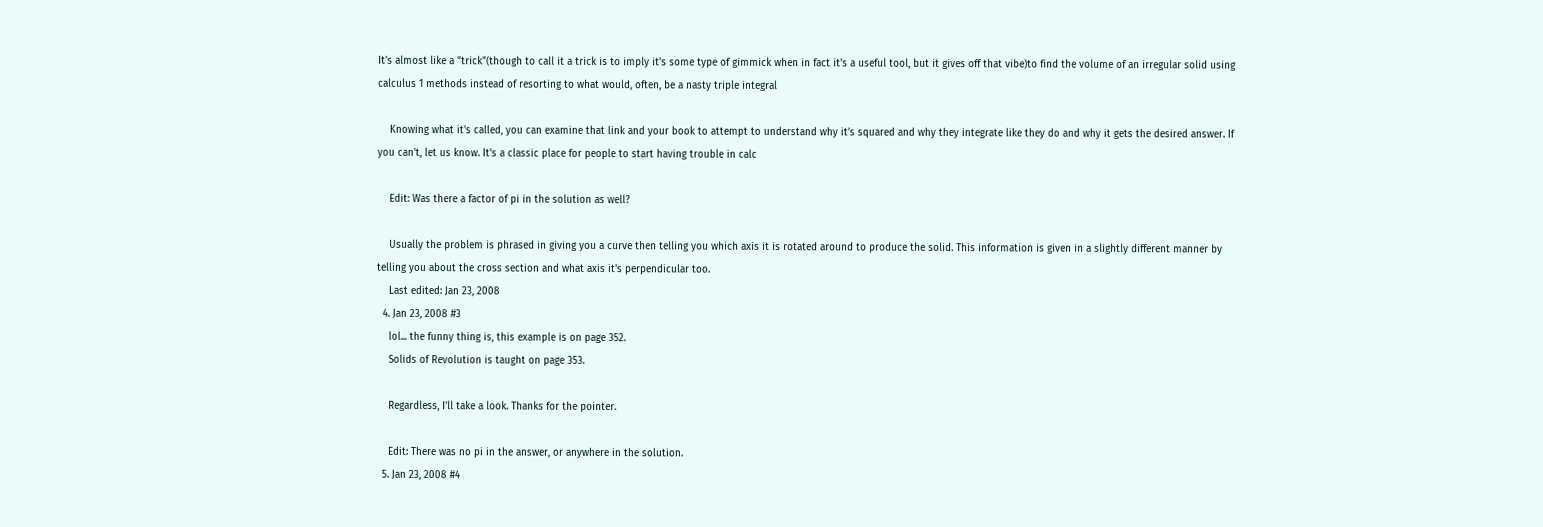It's almost like a "trick"(though to call it a trick is to imply it's some type of gimmick when in fact it's a useful tool, but it gives off that vibe)to find the volume of an irregular solid using calculus 1 methods instead of resorting to what would, often, be a nasty triple integral

    Knowing what it's called, you can examine that link and your book to attempt to understand why it's squared and why they integrate like they do and why it gets the desired answer. If you can't, let us know. It's a classic place for people to start having trouble in calc

    Edit: Was there a factor of pi in the solution as well?

    Usually the problem is phrased in giving you a curve then telling you which axis it is rotated around to produce the solid. This information is given in a slightly different manner by telling you about the cross section and what axis it's perpendicular too.
    Last edited: Jan 23, 2008
  4. Jan 23, 2008 #3
    lol... the funny thing is, this example is on page 352.
    Solids of Revolution is taught on page 353.

    Regardless, I'll take a look. Thanks for the pointer.

    Edit: There was no pi in the answer, or anywhere in the solution.
  5. Jan 23, 2008 #4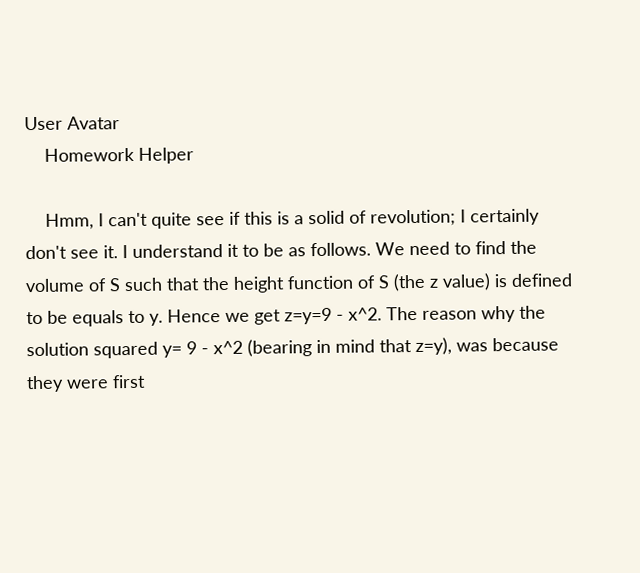User Avatar
    Homework Helper

    Hmm, I can't quite see if this is a solid of revolution; I certainly don't see it. I understand it to be as follows. We need to find the volume of S such that the height function of S (the z value) is defined to be equals to y. Hence we get z=y=9 - x^2. The reason why the solution squared y= 9 - x^2 (bearing in mind that z=y), was because they were first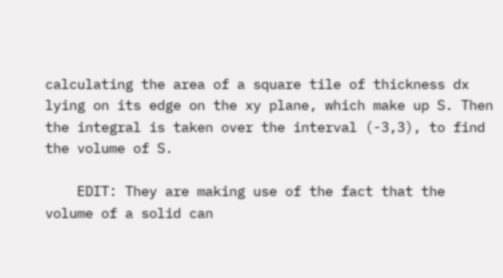calculating the area of a square tile of thickness dx lying on its edge on the xy plane, which make up S. Then the integral is taken over the interval (-3,3), to find the volume of S.

    EDIT: They are making use of the fact that the volume of a solid can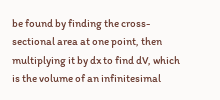be found by finding the cross-sectional area at one point, then multiplying it by dx to find dV, which is the volume of an infinitesimal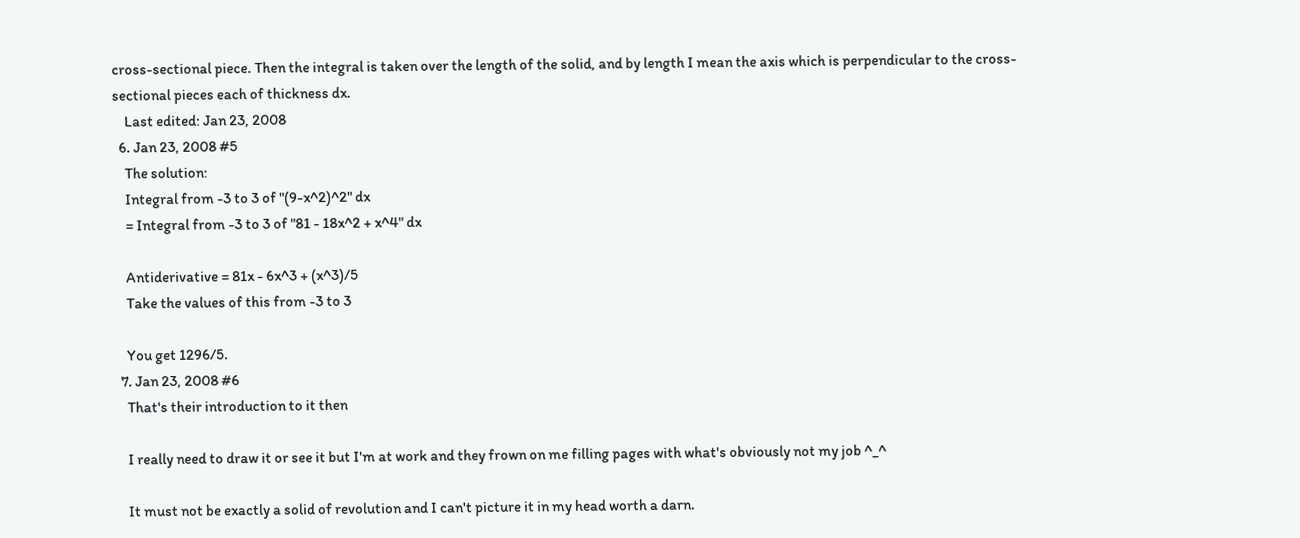cross-sectional piece. Then the integral is taken over the length of the solid, and by length I mean the axis which is perpendicular to the cross-sectional pieces each of thickness dx.
    Last edited: Jan 23, 2008
  6. Jan 23, 2008 #5
    The solution:
    Integral from -3 to 3 of "(9-x^2)^2" dx
    = Integral from -3 to 3 of "81 - 18x^2 + x^4" dx

    Antiderivative = 81x - 6x^3 + (x^3)/5
    Take the values of this from -3 to 3

    You get 1296/5.
  7. Jan 23, 2008 #6
    That's their introduction to it then

    I really need to draw it or see it but I'm at work and they frown on me filling pages with what's obviously not my job ^_^

    It must not be exactly a solid of revolution and I can't picture it in my head worth a darn.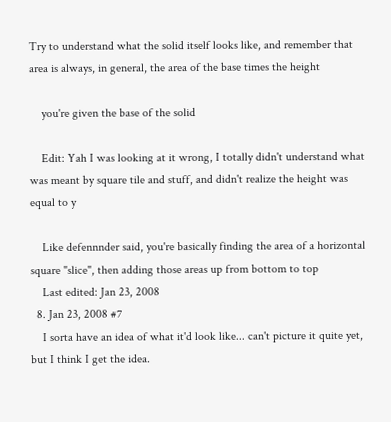Try to understand what the solid itself looks like, and remember that area is always, in general, the area of the base times the height

    you're given the base of the solid

    Edit: Yah I was looking at it wrong, I totally didn't understand what was meant by square tile and stuff, and didn't realize the height was equal to y

    Like defennnder said, you're basically finding the area of a horizontal square "slice", then adding those areas up from bottom to top
    Last edited: Jan 23, 2008
  8. Jan 23, 2008 #7
    I sorta have an idea of what it'd look like... can't picture it quite yet, but I think I get the idea.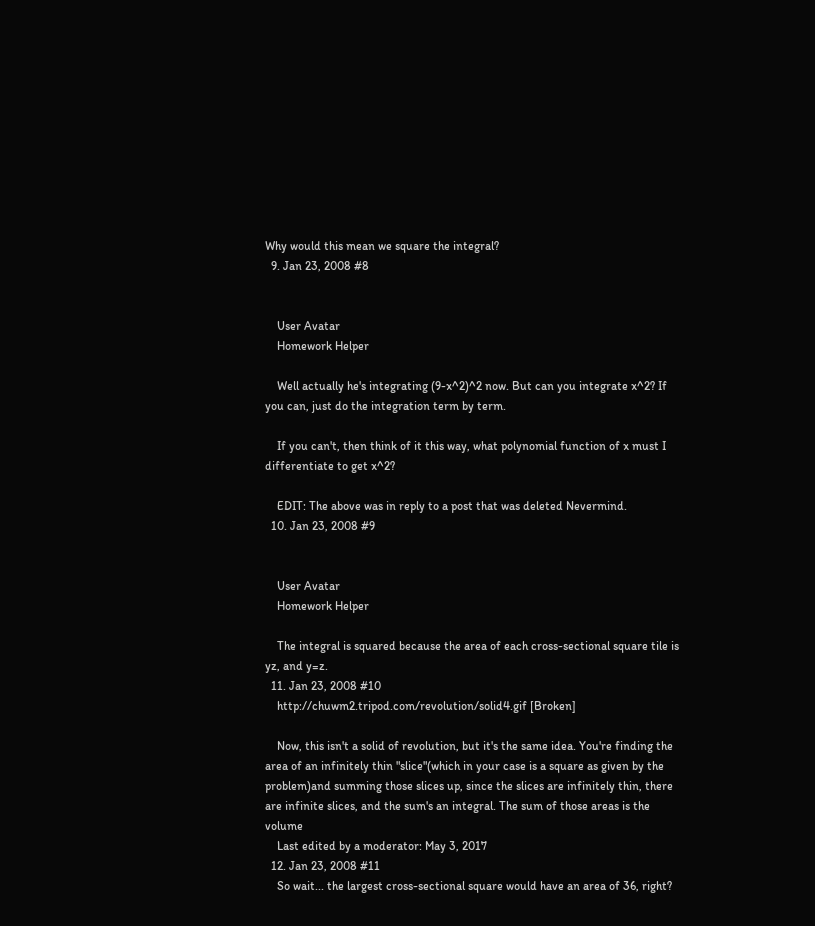Why would this mean we square the integral?
  9. Jan 23, 2008 #8


    User Avatar
    Homework Helper

    Well actually he's integrating (9-x^2)^2 now. But can you integrate x^2? If you can, just do the integration term by term.

    If you can't, then think of it this way, what polynomial function of x must I differentiate to get x^2?

    EDIT: The above was in reply to a post that was deleted Nevermind.
  10. Jan 23, 2008 #9


    User Avatar
    Homework Helper

    The integral is squared because the area of each cross-sectional square tile is yz, and y=z.
  11. Jan 23, 2008 #10
    http://chuwm2.tripod.com/revolution/solid4.gif [Broken]

    Now, this isn't a solid of revolution, but it's the same idea. You're finding the area of an infinitely thin "slice"(which in your case is a square as given by the problem)and summing those slices up, since the slices are infinitely thin, there are infinite slices, and the sum's an integral. The sum of those areas is the volume
    Last edited by a moderator: May 3, 2017
  12. Jan 23, 2008 #11
    So wait... the largest cross-sectional square would have an area of 36, right?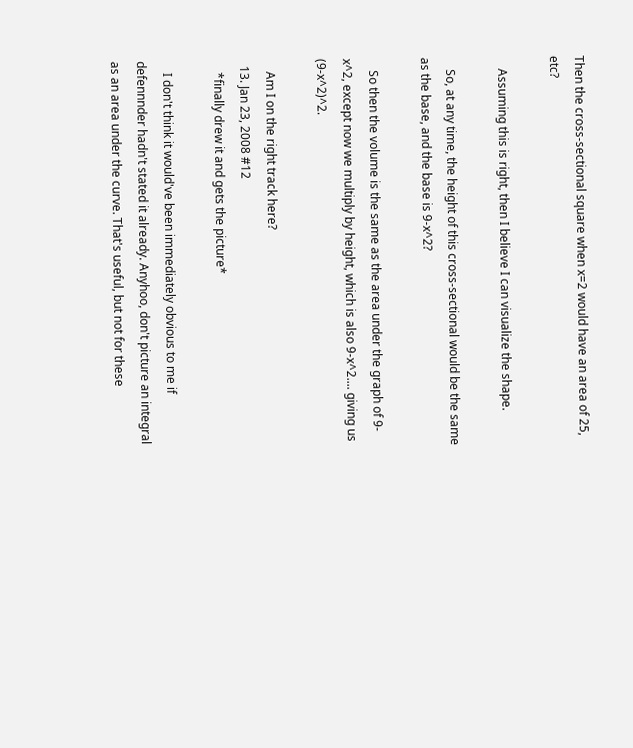Then the cross-sectional square when x=2 would have an area of 25, etc?

    Assuming this is right, then I believe I can visualize the shape.

    So, at any time, the height of this cross-sectional would be the same as the base, and the base is 9-x^2?

    So then the volume is the same as the area under the graph of 9-x^2, except now we multiply by height, which is also 9-x^2.... giving us (9-x^2)^2.

    Am I on the right track here?
  13. Jan 23, 2008 #12
    *finally drew it and gets the picture*

    I don't think it would've been immediately obvious to me if defennnder hadn't stated it already. Anyhoo, don't picture an integral as an area under the curve. That's useful, but not for these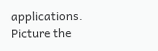applications. Picture the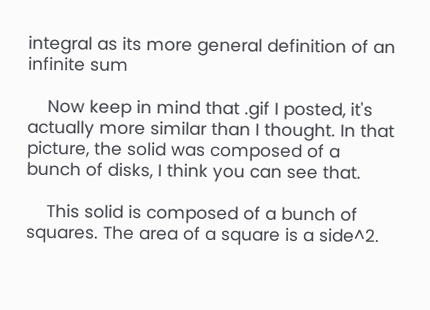integral as its more general definition of an infinite sum

    Now keep in mind that .gif I posted, it's actually more similar than I thought. In that picture, the solid was composed of a bunch of disks, I think you can see that.

    This solid is composed of a bunch of squares. The area of a square is a side^2.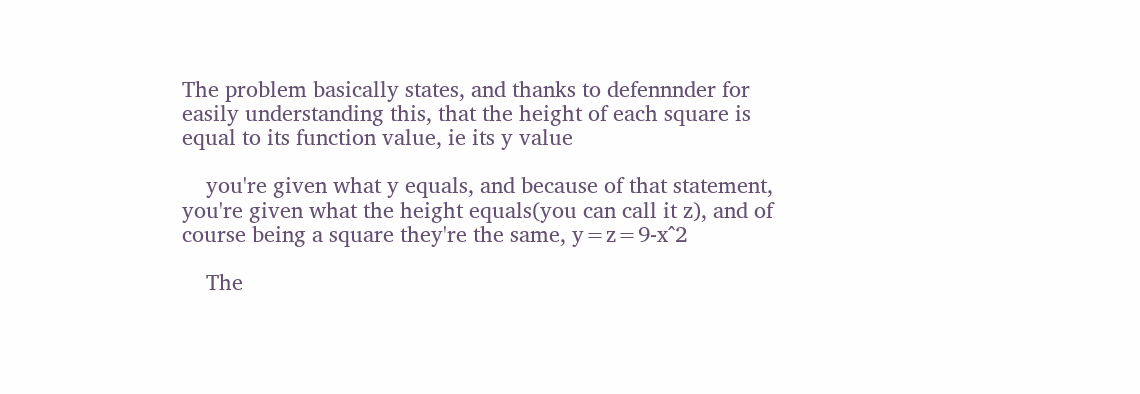The problem basically states, and thanks to defennnder for easily understanding this, that the height of each square is equal to its function value, ie its y value

    you're given what y equals, and because of that statement, you're given what the height equals(you can call it z), and of course being a square they're the same, y=z=9-x^2

    The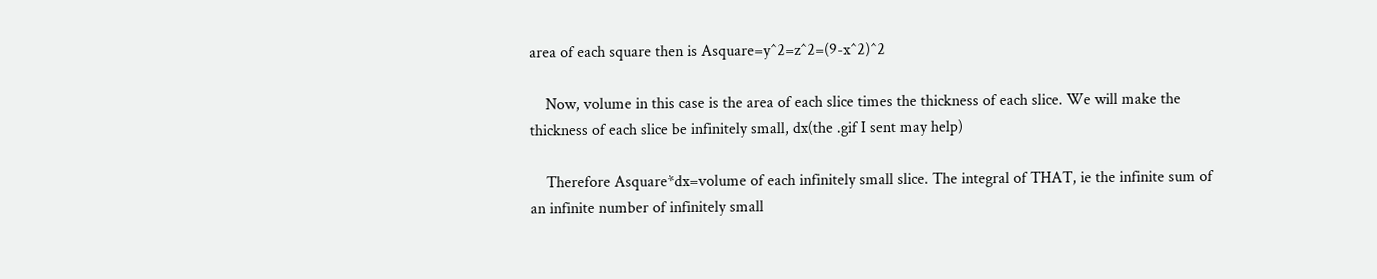area of each square then is Asquare=y^2=z^2=(9-x^2)^2

    Now, volume in this case is the area of each slice times the thickness of each slice. We will make the thickness of each slice be infinitely small, dx(the .gif I sent may help)

    Therefore Asquare*dx=volume of each infinitely small slice. The integral of THAT, ie the infinite sum of an infinite number of infinitely small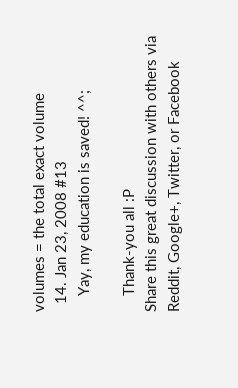volumes = the total exact volume
  14. Jan 23, 2008 #13
    Yay, my education is saved! ^^;

    Thank-you all :P
Share this great discussion with others via Reddit, Google+, Twitter, or Facebook